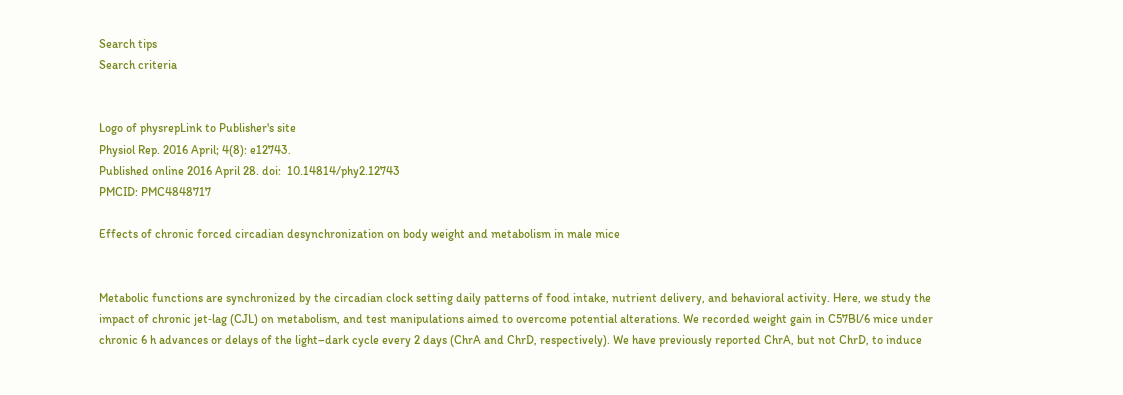Search tips
Search criteria


Logo of physrepLink to Publisher's site
Physiol Rep. 2016 April; 4(8): e12743.
Published online 2016 April 28. doi:  10.14814/phy2.12743
PMCID: PMC4848717

Effects of chronic forced circadian desynchronization on body weight and metabolism in male mice


Metabolic functions are synchronized by the circadian clock setting daily patterns of food intake, nutrient delivery, and behavioral activity. Here, we study the impact of chronic jet‐lag (CJL) on metabolism, and test manipulations aimed to overcome potential alterations. We recorded weight gain in C57Bl/6 mice under chronic 6 h advances or delays of the light–dark cycle every 2 days (ChrA and ChrD, respectively). We have previously reported ChrA, but not ChrD, to induce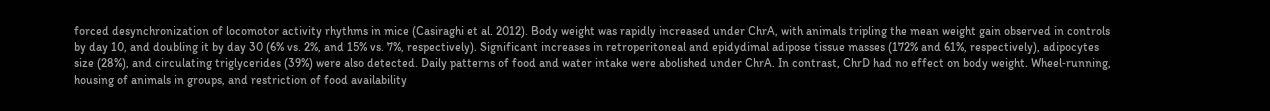forced desynchronization of locomotor activity rhythms in mice (Casiraghi et al. 2012). Body weight was rapidly increased under ChrA, with animals tripling the mean weight gain observed in controls by day 10, and doubling it by day 30 (6% vs. 2%, and 15% vs. 7%, respectively). Significant increases in retroperitoneal and epidydimal adipose tissue masses (172% and 61%, respectively), adipocytes size (28%), and circulating triglycerides (39%) were also detected. Daily patterns of food and water intake were abolished under ChrA. In contrast, ChrD had no effect on body weight. Wheel‐running, housing of animals in groups, and restriction of food availability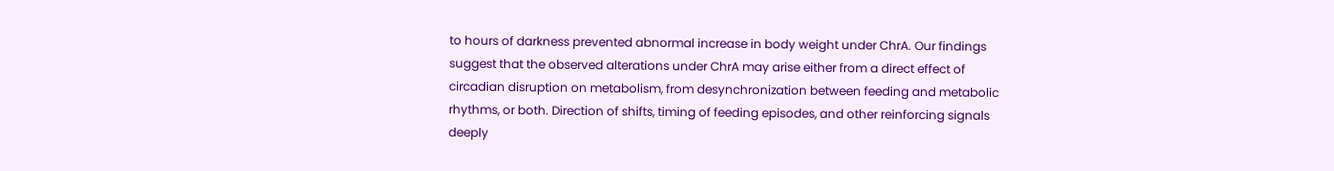to hours of darkness prevented abnormal increase in body weight under ChrA. Our findings suggest that the observed alterations under ChrA may arise either from a direct effect of circadian disruption on metabolism, from desynchronization between feeding and metabolic rhythms, or both. Direction of shifts, timing of feeding episodes, and other reinforcing signals deeply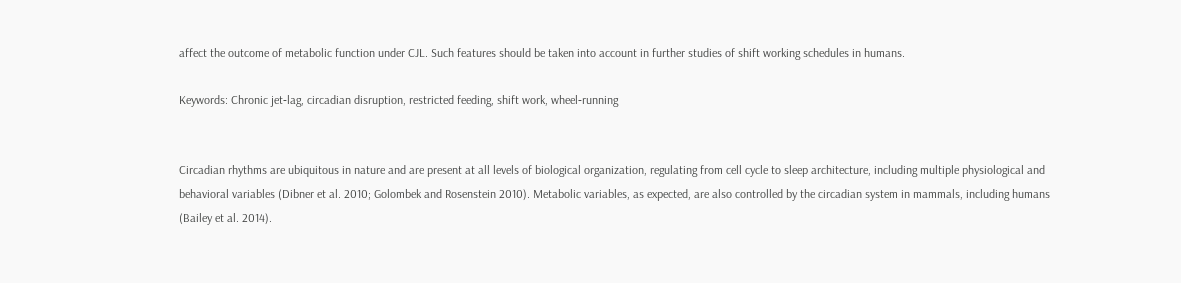affect the outcome of metabolic function under CJL. Such features should be taken into account in further studies of shift working schedules in humans.

Keywords: Chronic jet‐lag, circadian disruption, restricted feeding, shift work, wheel‐running


Circadian rhythms are ubiquitous in nature and are present at all levels of biological organization, regulating from cell cycle to sleep architecture, including multiple physiological and behavioral variables (Dibner et al. 2010; Golombek and Rosenstein 2010). Metabolic variables, as expected, are also controlled by the circadian system in mammals, including humans (Bailey et al. 2014).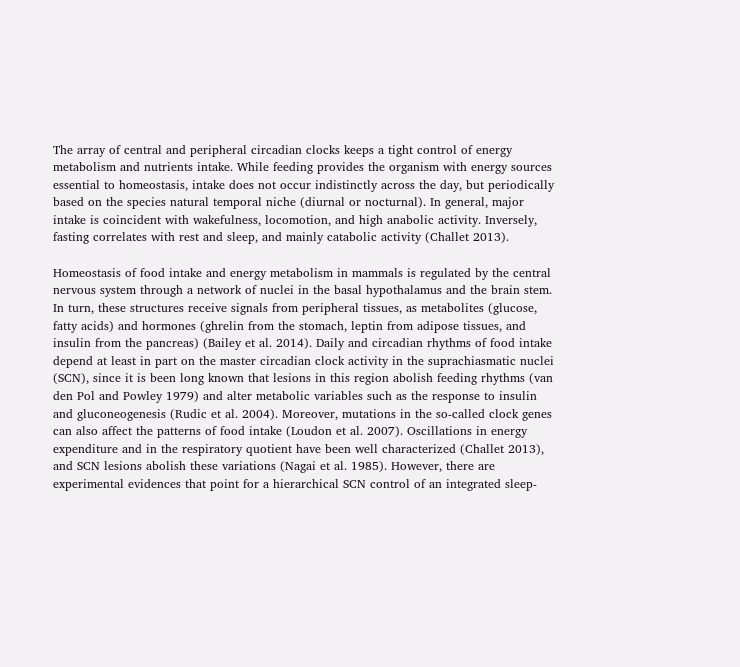The array of central and peripheral circadian clocks keeps a tight control of energy metabolism and nutrients intake. While feeding provides the organism with energy sources essential to homeostasis, intake does not occur indistinctly across the day, but periodically based on the species natural temporal niche (diurnal or nocturnal). In general, major intake is coincident with wakefulness, locomotion, and high anabolic activity. Inversely, fasting correlates with rest and sleep, and mainly catabolic activity (Challet 2013).

Homeostasis of food intake and energy metabolism in mammals is regulated by the central nervous system through a network of nuclei in the basal hypothalamus and the brain stem. In turn, these structures receive signals from peripheral tissues, as metabolites (glucose, fatty acids) and hormones (ghrelin from the stomach, leptin from adipose tissues, and insulin from the pancreas) (Bailey et al. 2014). Daily and circadian rhythms of food intake depend at least in part on the master circadian clock activity in the suprachiasmatic nuclei (SCN), since it is been long known that lesions in this region abolish feeding rhythms (van den Pol and Powley 1979) and alter metabolic variables such as the response to insulin and gluconeogenesis (Rudic et al. 2004). Moreover, mutations in the so‐called clock genes can also affect the patterns of food intake (Loudon et al. 2007). Oscillations in energy expenditure and in the respiratory quotient have been well characterized (Challet 2013), and SCN lesions abolish these variations (Nagai et al. 1985). However, there are experimental evidences that point for a hierarchical SCN control of an integrated sleep‐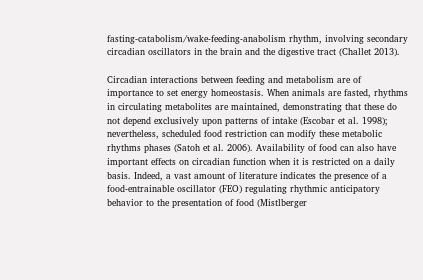fasting‐catabolism/wake‐feeding‐anabolism rhythm, involving secondary circadian oscillators in the brain and the digestive tract (Challet 2013).

Circadian interactions between feeding and metabolism are of importance to set energy homeostasis. When animals are fasted, rhythms in circulating metabolites are maintained, demonstrating that these do not depend exclusively upon patterns of intake (Escobar et al. 1998); nevertheless, scheduled food restriction can modify these metabolic rhythms phases (Satoh et al. 2006). Availability of food can also have important effects on circadian function when it is restricted on a daily basis. Indeed, a vast amount of literature indicates the presence of a food‐entrainable oscillator (FEO) regulating rhythmic anticipatory behavior to the presentation of food (Mistlberger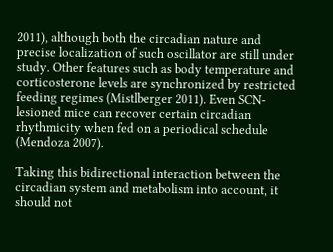2011), although both the circadian nature and precise localization of such oscillator are still under study. Other features such as body temperature and corticosterone levels are synchronized by restricted feeding regimes (Mistlberger 2011). Even SCN‐lesioned mice can recover certain circadian rhythmicity when fed on a periodical schedule (Mendoza 2007).

Taking this bidirectional interaction between the circadian system and metabolism into account, it should not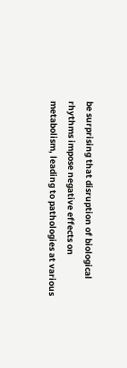be surprising that disruption of biological rhythms impose negative effects on metabolism, leading to pathologies at various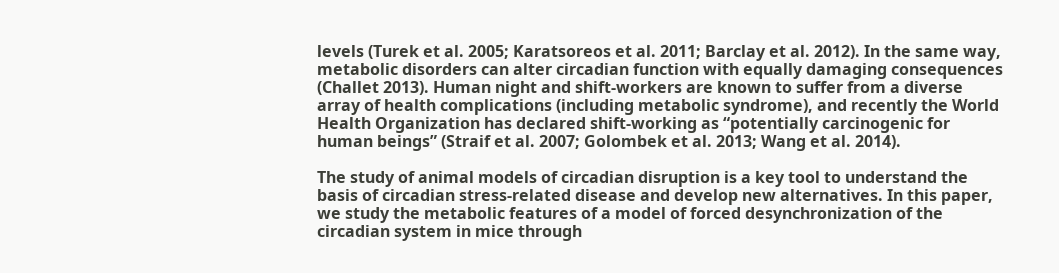levels (Turek et al. 2005; Karatsoreos et al. 2011; Barclay et al. 2012). In the same way, metabolic disorders can alter circadian function with equally damaging consequences (Challet 2013). Human night and shift‐workers are known to suffer from a diverse array of health complications (including metabolic syndrome), and recently the World Health Organization has declared shift‐working as “potentially carcinogenic for human beings” (Straif et al. 2007; Golombek et al. 2013; Wang et al. 2014).

The study of animal models of circadian disruption is a key tool to understand the basis of circadian stress‐related disease and develop new alternatives. In this paper, we study the metabolic features of a model of forced desynchronization of the circadian system in mice through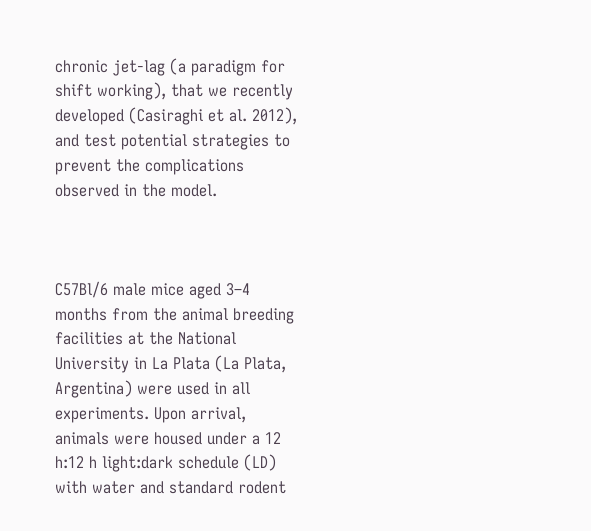chronic jet‐lag (a paradigm for shift working), that we recently developed (Casiraghi et al. 2012), and test potential strategies to prevent the complications observed in the model.



C57Bl/6 male mice aged 3–4 months from the animal breeding facilities at the National University in La Plata (La Plata, Argentina) were used in all experiments. Upon arrival, animals were housed under a 12 h:12 h light:dark schedule (LD) with water and standard rodent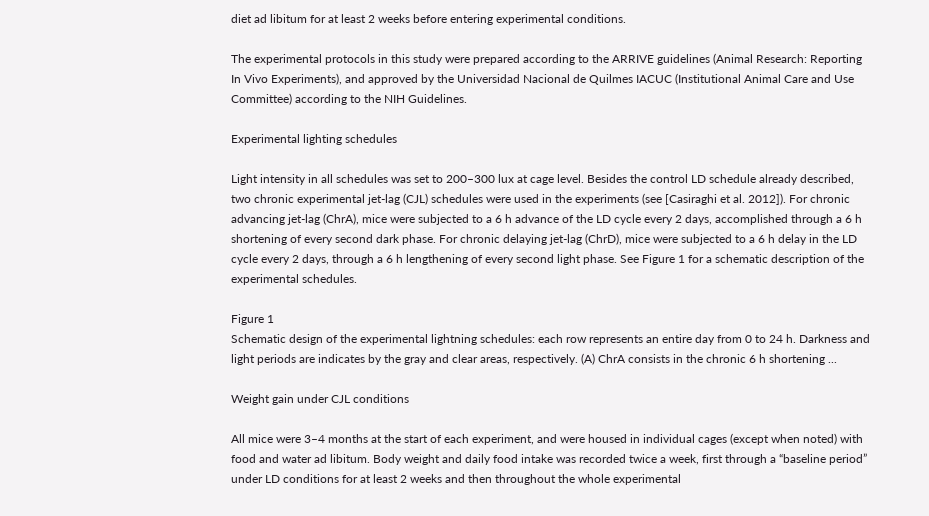diet ad libitum for at least 2 weeks before entering experimental conditions.

The experimental protocols in this study were prepared according to the ARRIVE guidelines (Animal Research: Reporting In Vivo Experiments), and approved by the Universidad Nacional de Quilmes IACUC (Institutional Animal Care and Use Committee) according to the NIH Guidelines.

Experimental lighting schedules

Light intensity in all schedules was set to 200–300 lux at cage level. Besides the control LD schedule already described, two chronic experimental jet‐lag (CJL) schedules were used in the experiments (see [Casiraghi et al. 2012]). For chronic advancing jet‐lag (ChrA), mice were subjected to a 6 h advance of the LD cycle every 2 days, accomplished through a 6 h shortening of every second dark phase. For chronic delaying jet‐lag (ChrD), mice were subjected to a 6 h delay in the LD cycle every 2 days, through a 6 h lengthening of every second light phase. See Figure 1 for a schematic description of the experimental schedules.

Figure 1
Schematic design of the experimental lightning schedules: each row represents an entire day from 0 to 24 h. Darkness and light periods are indicates by the gray and clear areas, respectively. (A) ChrA consists in the chronic 6 h shortening ...

Weight gain under CJL conditions

All mice were 3–4 months at the start of each experiment, and were housed in individual cages (except when noted) with food and water ad libitum. Body weight and daily food intake was recorded twice a week, first through a “baseline period” under LD conditions for at least 2 weeks and then throughout the whole experimental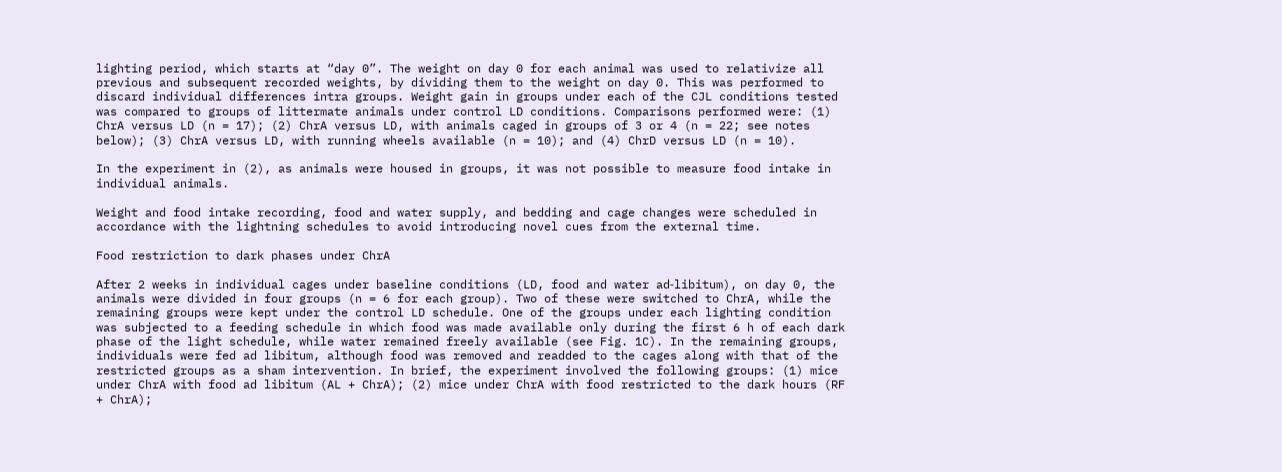lighting period, which starts at “day 0”. The weight on day 0 for each animal was used to relativize all previous and subsequent recorded weights, by dividing them to the weight on day 0. This was performed to discard individual differences intra groups. Weight gain in groups under each of the CJL conditions tested was compared to groups of littermate animals under control LD conditions. Comparisons performed were: (1) ChrA versus LD (n = 17); (2) ChrA versus LD, with animals caged in groups of 3 or 4 (n = 22; see notes below); (3) ChrA versus LD, with running wheels available (n = 10); and (4) ChrD versus LD (n = 10).

In the experiment in (2), as animals were housed in groups, it was not possible to measure food intake in individual animals.

Weight and food intake recording, food and water supply, and bedding and cage changes were scheduled in accordance with the lightning schedules to avoid introducing novel cues from the external time.

Food restriction to dark phases under ChrA

After 2 weeks in individual cages under baseline conditions (LD, food and water ad‐libitum), on day 0, the animals were divided in four groups (n = 6 for each group). Two of these were switched to ChrA, while the remaining groups were kept under the control LD schedule. One of the groups under each lighting condition was subjected to a feeding schedule in which food was made available only during the first 6 h of each dark phase of the light schedule, while water remained freely available (see Fig. 1C). In the remaining groups, individuals were fed ad libitum, although food was removed and readded to the cages along with that of the restricted groups as a sham intervention. In brief, the experiment involved the following groups: (1) mice under ChrA with food ad libitum (AL + ChrA); (2) mice under ChrA with food restricted to the dark hours (RF + ChrA);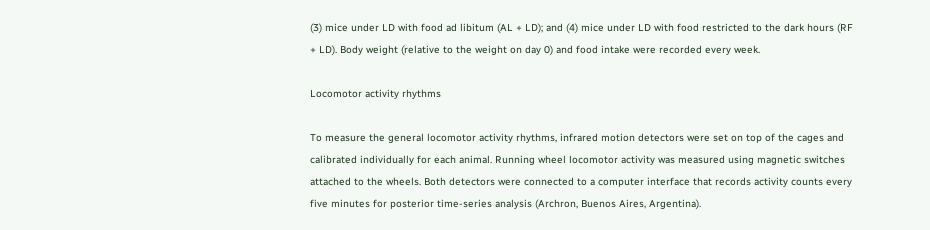(3) mice under LD with food ad libitum (AL + LD); and (4) mice under LD with food restricted to the dark hours (RF + LD). Body weight (relative to the weight on day 0) and food intake were recorded every week.

Locomotor activity rhythms

To measure the general locomotor activity rhythms, infrared motion detectors were set on top of the cages and calibrated individually for each animal. Running wheel locomotor activity was measured using magnetic switches attached to the wheels. Both detectors were connected to a computer interface that records activity counts every five minutes for posterior time‐series analysis (Archron, Buenos Aires, Argentina).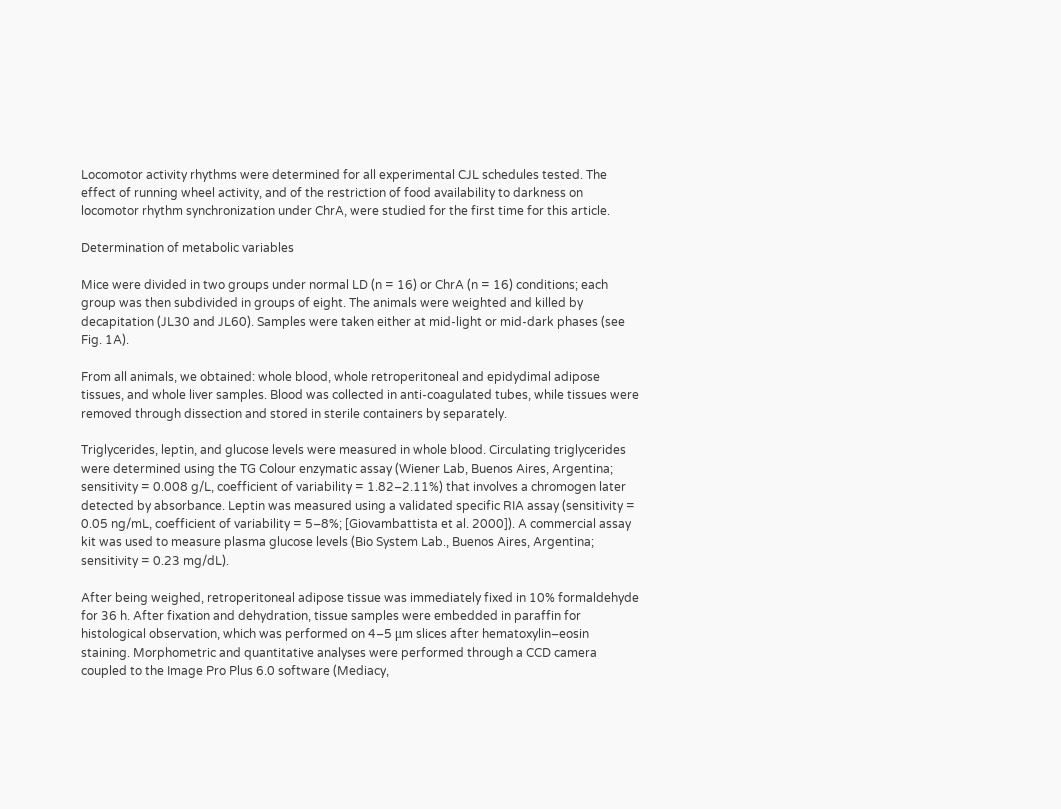Locomotor activity rhythms were determined for all experimental CJL schedules tested. The effect of running wheel activity, and of the restriction of food availability to darkness on locomotor rhythm synchronization under ChrA, were studied for the first time for this article.

Determination of metabolic variables

Mice were divided in two groups under normal LD (n = 16) or ChrA (n = 16) conditions; each group was then subdivided in groups of eight. The animals were weighted and killed by decapitation (JL30 and JL60). Samples were taken either at mid‐light or mid‐dark phases (see Fig. 1A).

From all animals, we obtained: whole blood, whole retroperitoneal and epidydimal adipose tissues, and whole liver samples. Blood was collected in anti‐coagulated tubes, while tissues were removed through dissection and stored in sterile containers by separately.

Triglycerides, leptin, and glucose levels were measured in whole blood. Circulating triglycerides were determined using the TG Colour enzymatic assay (Wiener Lab, Buenos Aires, Argentina; sensitivity = 0.008 g/L, coefficient of variability = 1.82–2.11%) that involves a chromogen later detected by absorbance. Leptin was measured using a validated specific RIA assay (sensitivity = 0.05 ng/mL, coefficient of variability = 5–8%; [Giovambattista et al. 2000]). A commercial assay kit was used to measure plasma glucose levels (Bio System Lab., Buenos Aires, Argentina; sensitivity = 0.23 mg/dL).

After being weighed, retroperitoneal adipose tissue was immediately fixed in 10% formaldehyde for 36 h. After fixation and dehydration, tissue samples were embedded in paraffin for histological observation, which was performed on 4–5 μm slices after hematoxylin–eosin staining. Morphometric and quantitative analyses were performed through a CCD camera coupled to the Image Pro Plus 6.0 software (Mediacy,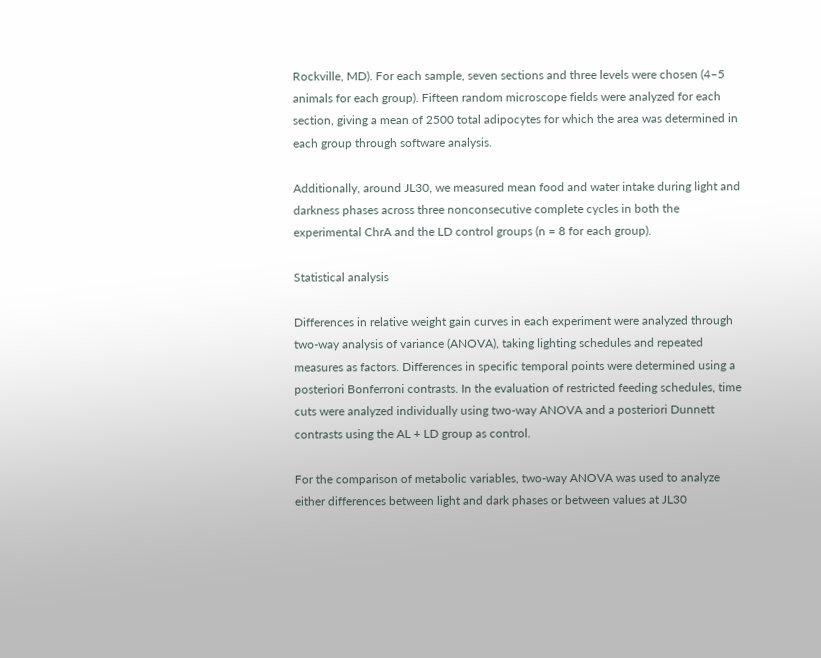Rockville, MD). For each sample, seven sections and three levels were chosen (4–5 animals for each group). Fifteen random microscope fields were analyzed for each section, giving a mean of 2500 total adipocytes for which the area was determined in each group through software analysis.

Additionally, around JL30, we measured mean food and water intake during light and darkness phases across three nonconsecutive complete cycles in both the experimental ChrA and the LD control groups (n = 8 for each group).

Statistical analysis

Differences in relative weight gain curves in each experiment were analyzed through two‐way analysis of variance (ANOVA), taking lighting schedules and repeated measures as factors. Differences in specific temporal points were determined using a posteriori Bonferroni contrasts. In the evaluation of restricted feeding schedules, time cuts were analyzed individually using two‐way ANOVA and a posteriori Dunnett contrasts using the AL + LD group as control.

For the comparison of metabolic variables, two‐way ANOVA was used to analyze either differences between light and dark phases or between values at JL30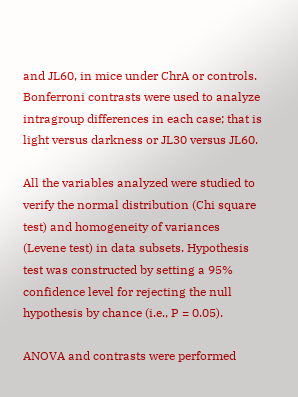and JL60, in mice under ChrA or controls. Bonferroni contrasts were used to analyze intragroup differences in each case; that is light versus darkness or JL30 versus JL60.

All the variables analyzed were studied to verify the normal distribution (Chi square test) and homogeneity of variances (Levene test) in data subsets. Hypothesis test was constructed by setting a 95% confidence level for rejecting the null hypothesis by chance (i.e., P = 0.05).

ANOVA and contrasts were performed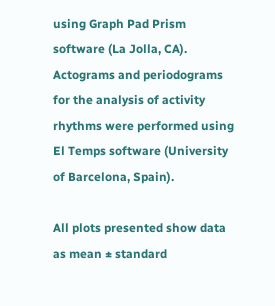using Graph Pad Prism software (La Jolla, CA). Actograms and periodograms for the analysis of activity rhythms were performed using El Temps software (University of Barcelona, Spain).

All plots presented show data as mean ± standard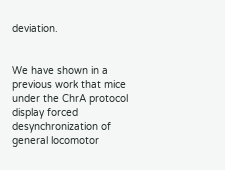deviation.


We have shown in a previous work that mice under the ChrA protocol display forced desynchronization of general locomotor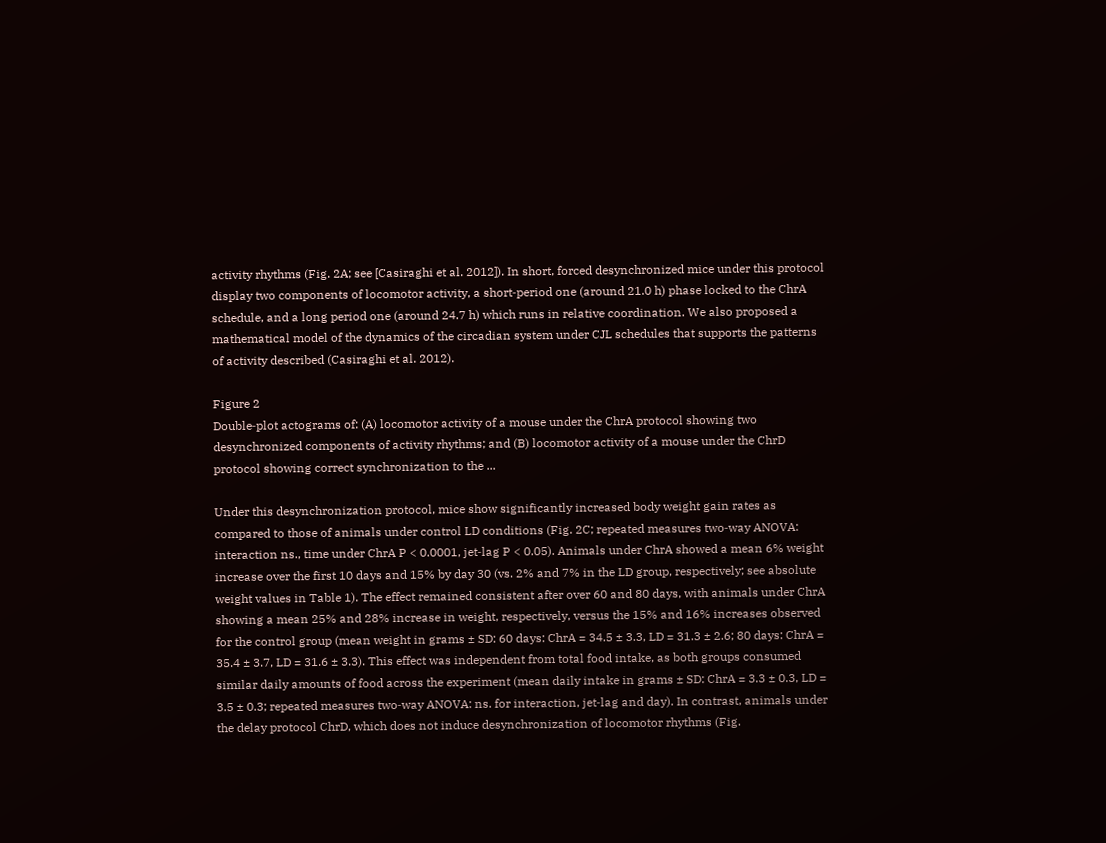activity rhythms (Fig. 2A; see [Casiraghi et al. 2012]). In short, forced desynchronized mice under this protocol display two components of locomotor activity, a short‐period one (around 21.0 h) phase locked to the ChrA schedule, and a long period one (around 24.7 h) which runs in relative coordination. We also proposed a mathematical model of the dynamics of the circadian system under CJL schedules that supports the patterns of activity described (Casiraghi et al. 2012).

Figure 2
Double‐plot actograms of: (A) locomotor activity of a mouse under the ChrA protocol showing two desynchronized components of activity rhythms; and (B) locomotor activity of a mouse under the ChrD protocol showing correct synchronization to the ...

Under this desynchronization protocol, mice show significantly increased body weight gain rates as compared to those of animals under control LD conditions (Fig. 2C; repeated measures two‐way ANOVA: interaction ns., time under ChrA P < 0.0001, jet‐lag P < 0.05). Animals under ChrA showed a mean 6% weight increase over the first 10 days and 15% by day 30 (vs. 2% and 7% in the LD group, respectively; see absolute weight values in Table 1). The effect remained consistent after over 60 and 80 days, with animals under ChrA showing a mean 25% and 28% increase in weight, respectively, versus the 15% and 16% increases observed for the control group (mean weight in grams ± SD: 60 days: ChrA = 34.5 ± 3.3, LD = 31.3 ± 2.6; 80 days: ChrA = 35.4 ± 3.7, LD = 31.6 ± 3.3). This effect was independent from total food intake, as both groups consumed similar daily amounts of food across the experiment (mean daily intake in grams ± SD: ChrA = 3.3 ± 0.3, LD = 3.5 ± 0.3; repeated measures two‐way ANOVA: ns. for interaction, jet‐lag and day). In contrast, animals under the delay protocol ChrD, which does not induce desynchronization of locomotor rhythms (Fig.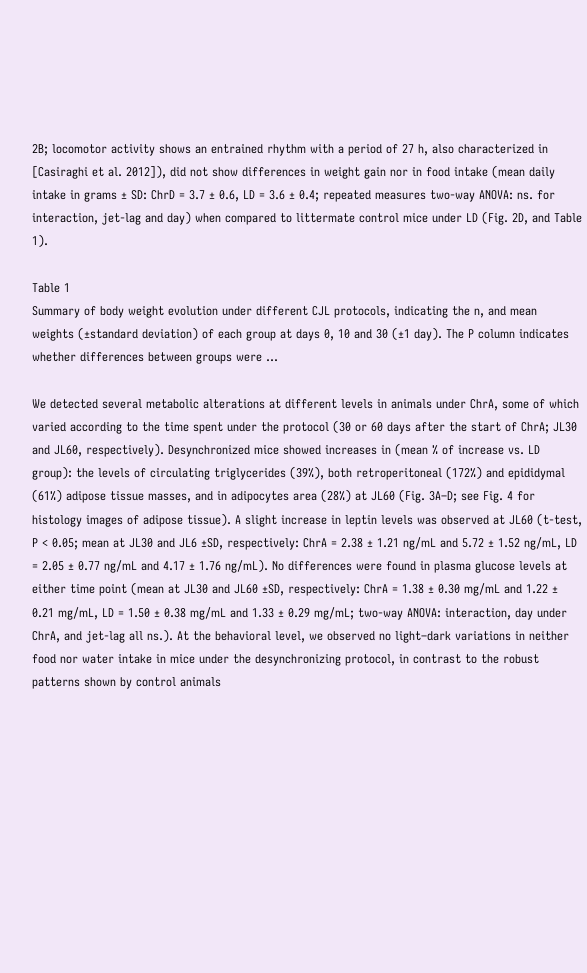2B; locomotor activity shows an entrained rhythm with a period of 27 h, also characterized in [Casiraghi et al. 2012]), did not show differences in weight gain nor in food intake (mean daily intake in grams ± SD: ChrD = 3.7 ± 0.6, LD = 3.6 ± 0.4; repeated measures two‐way ANOVA: ns. for interaction, jet‐lag and day) when compared to littermate control mice under LD (Fig. 2D, and Table 1).

Table 1
Summary of body weight evolution under different CJL protocols, indicating the n, and mean weights (±standard deviation) of each group at days 0, 10 and 30 (±1 day). The P column indicates whether differences between groups were ...

We detected several metabolic alterations at different levels in animals under ChrA, some of which varied according to the time spent under the protocol (30 or 60 days after the start of ChrA; JL30 and JL60, respectively). Desynchronized mice showed increases in (mean % of increase vs. LD group): the levels of circulating triglycerides (39%), both retroperitoneal (172%) and epididymal (61%) adipose tissue masses, and in adipocytes area (28%) at JL60 (Fig. 3A–D; see Fig. 4 for histology images of adipose tissue). A slight increase in leptin levels was observed at JL60 (t‐test, P < 0.05; mean at JL30 and JL6 ±SD, respectively: ChrA = 2.38 ± 1.21 ng/mL and 5.72 ± 1.52 ng/mL, LD = 2.05 ± 0.77 ng/mL and 4.17 ± 1.76 ng/mL). No differences were found in plasma glucose levels at either time point (mean at JL30 and JL60 ±SD, respectively: ChrA = 1.38 ± 0.30 mg/mL and 1.22 ± 0.21 mg/mL, LD = 1.50 ± 0.38 mg/mL and 1.33 ± 0.29 mg/mL; two‐way ANOVA: interaction, day under ChrA, and jet‐lag all ns.). At the behavioral level, we observed no light–dark variations in neither food nor water intake in mice under the desynchronizing protocol, in contrast to the robust patterns shown by control animals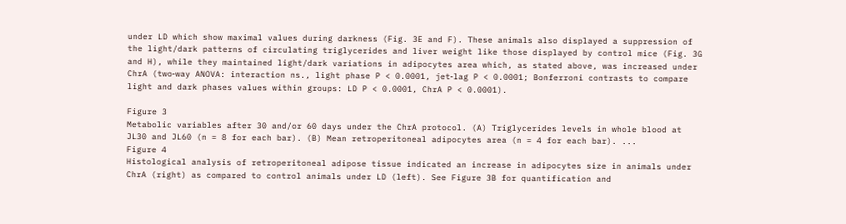under LD which show maximal values during darkness (Fig. 3E and F). These animals also displayed a suppression of the light/dark patterns of circulating triglycerides and liver weight like those displayed by control mice (Fig. 3G and H), while they maintained light/dark variations in adipocytes area which, as stated above, was increased under ChrA (two‐way ANOVA: interaction ns., light phase P < 0.0001, jet‐lag P < 0.0001; Bonferroni contrasts to compare light and dark phases values within groups: LD P < 0.0001, ChrA P < 0.0001).

Figure 3
Metabolic variables after 30 and/or 60 days under the ChrA protocol. (A) Triglycerides levels in whole blood at JL30 and JL60 (n = 8 for each bar). (B) Mean retroperitoneal adipocytes area (n = 4 for each bar). ...
Figure 4
Histological analysis of retroperitoneal adipose tissue indicated an increase in adipocytes size in animals under ChrA (right) as compared to control animals under LD (left). See Figure 3B for quantification and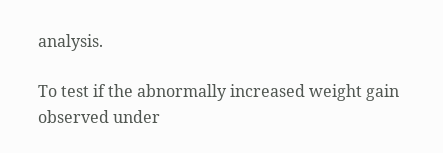analysis.

To test if the abnormally increased weight gain observed under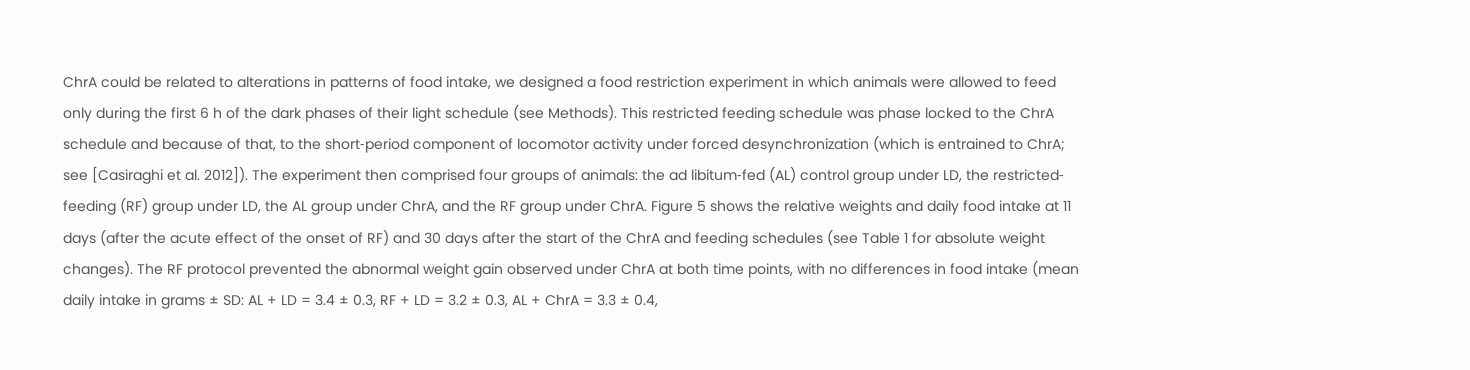ChrA could be related to alterations in patterns of food intake, we designed a food restriction experiment in which animals were allowed to feed only during the first 6 h of the dark phases of their light schedule (see Methods). This restricted feeding schedule was phase locked to the ChrA schedule and because of that, to the short‐period component of locomotor activity under forced desynchronization (which is entrained to ChrA; see [Casiraghi et al. 2012]). The experiment then comprised four groups of animals: the ad libitum‐fed (AL) control group under LD, the restricted‐feeding (RF) group under LD, the AL group under ChrA, and the RF group under ChrA. Figure 5 shows the relative weights and daily food intake at 11 days (after the acute effect of the onset of RF) and 30 days after the start of the ChrA and feeding schedules (see Table 1 for absolute weight changes). The RF protocol prevented the abnormal weight gain observed under ChrA at both time points, with no differences in food intake (mean daily intake in grams ± SD: AL + LD = 3.4 ± 0.3, RF + LD = 3.2 ± 0.3, AL + ChrA = 3.3 ± 0.4,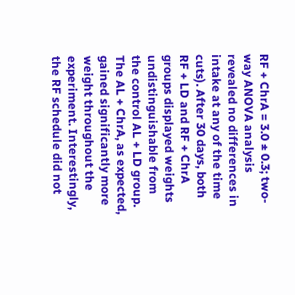RF + ChrA = 3.0 ± 0.3; two‐way ANOVA analysis revealed no differences in intake at any of the time cuts). After 30 days, both RF + LD and RF + ChrA groups displayed weights undistinguishable from the control AL + LD group. The AL + ChrA, as expected, gained significantly more weight throughout the experiment. Interestingly, the RF schedule did not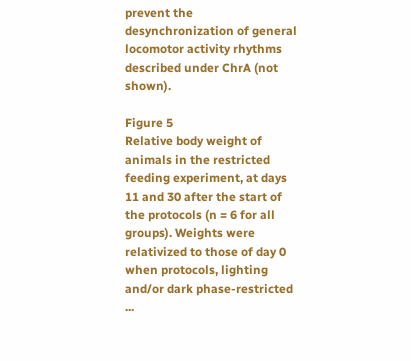prevent the desynchronization of general locomotor activity rhythms described under ChrA (not shown).

Figure 5
Relative body weight of animals in the restricted feeding experiment, at days 11 and 30 after the start of the protocols (n = 6 for all groups). Weights were relativized to those of day 0 when protocols, lighting and/or dark phase‐restricted ...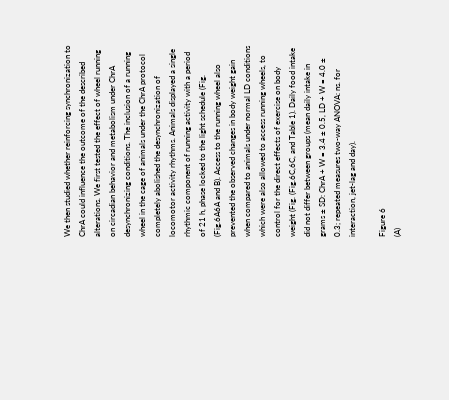We then studied whether reinforcing synchronization to ChrA could influence the outcome of the described alterations. We first tested the effect of wheel running on circadian behavior and metabolism under ChrA desynchronizing conditions. The inclusion of a running wheel in the cage of animals under the ChrA protocol completely abolished the desynchronization of locomotor activity rhythms. Animals displayed a single rhythmic component of running activity with a period of 21 h, phase locked to the light schedule (Fig. (Fig.6A6A and B). Access to the running wheel also prevented the observed changes in body weight gain when compared to animals under normal LD conditions which were also allowed to access running wheels, to control for the direct effects of exercise on body weight (Fig. (Fig.6C,6C, and Table 1). Daily food intake did not differ between groups (mean daily intake in grams ± SD: ChrA + W = 3.4 ± 0.5, LD + W = 4.0 ± 0.3; repeated measures two‐way ANOVA: ns. for interaction, jet‐lag and day).

Figure 6
(A)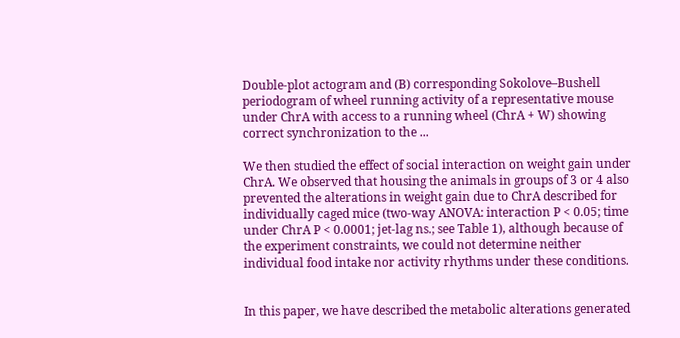Double‐plot actogram and (B) corresponding Sokolove–Bushell periodogram of wheel running activity of a representative mouse under ChrA with access to a running wheel (ChrA + W) showing correct synchronization to the ...

We then studied the effect of social interaction on weight gain under ChrA. We observed that housing the animals in groups of 3 or 4 also prevented the alterations in weight gain due to ChrA described for individually caged mice (two‐way ANOVA: interaction P < 0.05; time under ChrA P < 0.0001; jet‐lag ns.; see Table 1), although because of the experiment constraints, we could not determine neither individual food intake nor activity rhythms under these conditions.


In this paper, we have described the metabolic alterations generated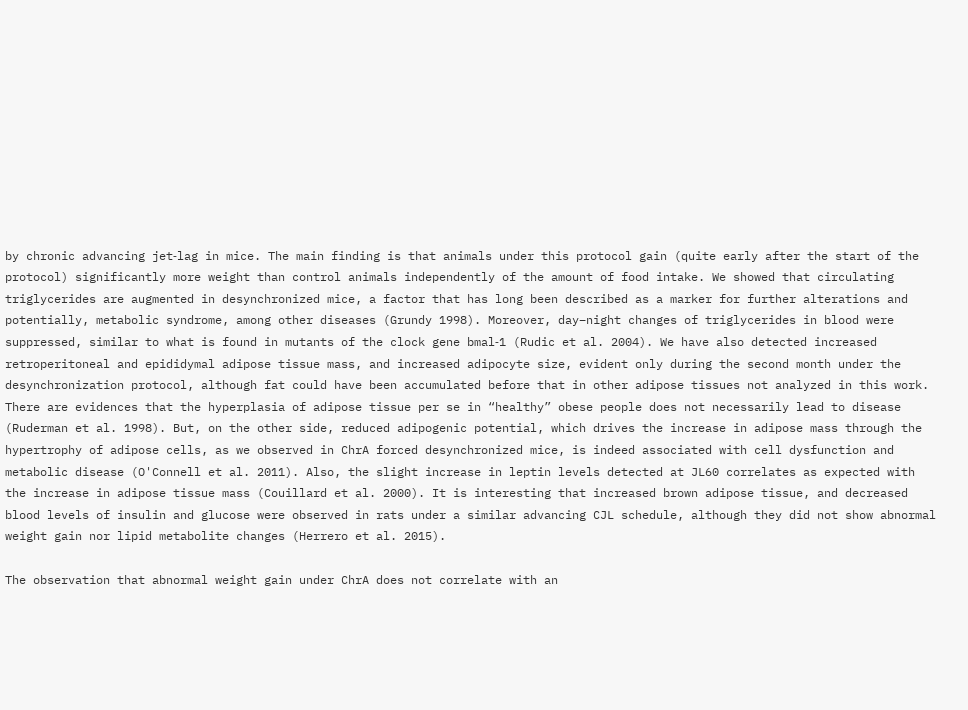by chronic advancing jet‐lag in mice. The main finding is that animals under this protocol gain (quite early after the start of the protocol) significantly more weight than control animals independently of the amount of food intake. We showed that circulating triglycerides are augmented in desynchronized mice, a factor that has long been described as a marker for further alterations and potentially, metabolic syndrome, among other diseases (Grundy 1998). Moreover, day–night changes of triglycerides in blood were suppressed, similar to what is found in mutants of the clock gene bmal‐1 (Rudic et al. 2004). We have also detected increased retroperitoneal and epididymal adipose tissue mass, and increased adipocyte size, evident only during the second month under the desynchronization protocol, although fat could have been accumulated before that in other adipose tissues not analyzed in this work. There are evidences that the hyperplasia of adipose tissue per se in “healthy” obese people does not necessarily lead to disease (Ruderman et al. 1998). But, on the other side, reduced adipogenic potential, which drives the increase in adipose mass through the hypertrophy of adipose cells, as we observed in ChrA forced desynchronized mice, is indeed associated with cell dysfunction and metabolic disease (O'Connell et al. 2011). Also, the slight increase in leptin levels detected at JL60 correlates as expected with the increase in adipose tissue mass (Couillard et al. 2000). It is interesting that increased brown adipose tissue, and decreased blood levels of insulin and glucose were observed in rats under a similar advancing CJL schedule, although they did not show abnormal weight gain nor lipid metabolite changes (Herrero et al. 2015).

The observation that abnormal weight gain under ChrA does not correlate with an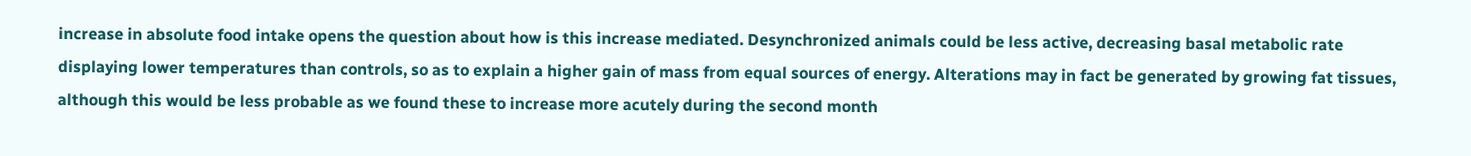increase in absolute food intake opens the question about how is this increase mediated. Desynchronized animals could be less active, decreasing basal metabolic rate displaying lower temperatures than controls, so as to explain a higher gain of mass from equal sources of energy. Alterations may in fact be generated by growing fat tissues, although this would be less probable as we found these to increase more acutely during the second month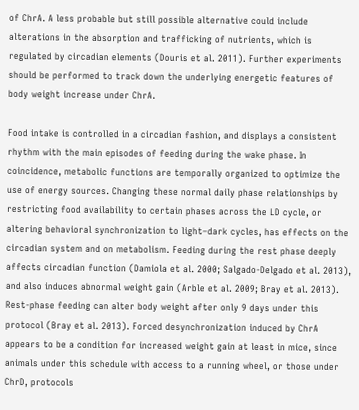of ChrA. A less probable but still possible alternative could include alterations in the absorption and trafficking of nutrients, which is regulated by circadian elements (Douris et al. 2011). Further experiments should be performed to track down the underlying energetic features of body weight increase under ChrA.

Food intake is controlled in a circadian fashion, and displays a consistent rhythm with the main episodes of feeding during the wake phase. In coincidence, metabolic functions are temporally organized to optimize the use of energy sources. Changing these normal daily phase relationships by restricting food availability to certain phases across the LD cycle, or altering behavioral synchronization to light–dark cycles, has effects on the circadian system and on metabolism. Feeding during the rest phase deeply affects circadian function (Damiola et al. 2000; Salgado‐Delgado et al. 2013), and also induces abnormal weight gain (Arble et al. 2009; Bray et al. 2013). Rest‐phase feeding can alter body weight after only 9 days under this protocol (Bray et al. 2013). Forced desynchronization induced by ChrA appears to be a condition for increased weight gain at least in mice, since animals under this schedule with access to a running wheel, or those under ChrD, protocols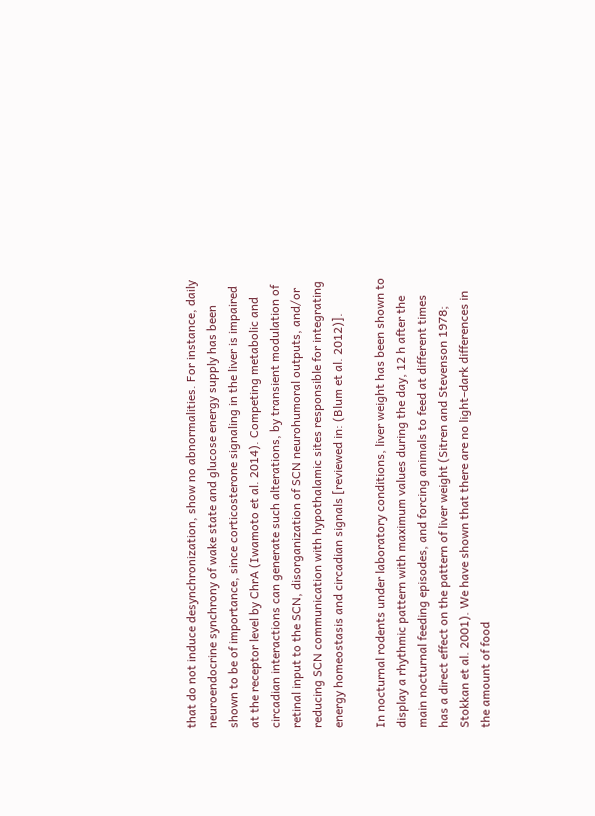that do not induce desynchronization, show no abnormalities. For instance, daily neuroendocrine synchrony of wake state and glucose energy supply has been shown to be of importance, since corticosterone signaling in the liver is impaired at the receptor level by ChrA (Iwamoto et al. 2014). Competing metabolic and circadian interactions can generate such alterations, by transient modulation of retinal input to the SCN, disorganization of SCN neurohumoral outputs, and/or reducing SCN communication with hypothalamic sites responsible for integrating energy homeostasis and circadian signals [reviewed in: (Blum et al. 2012)].

In nocturnal rodents under laboratory conditions, liver weight has been shown to display a rhythmic pattern with maximum values during the day, 12 h after the main nocturnal feeding episodes, and forcing animals to feed at different times has a direct effect on the pattern of liver weight (Sitren and Stevenson 1978; Stokkan et al. 2001). We have shown that there are no light–dark differences in the amount of food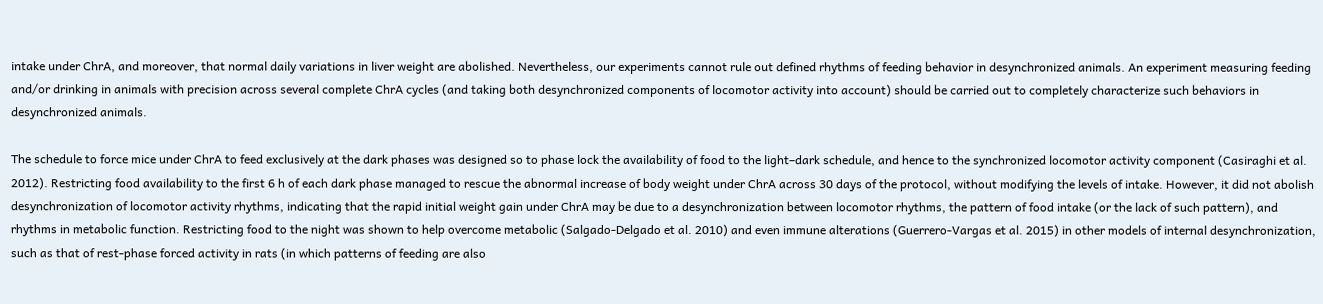intake under ChrA, and moreover, that normal daily variations in liver weight are abolished. Nevertheless, our experiments cannot rule out defined rhythms of feeding behavior in desynchronized animals. An experiment measuring feeding and/or drinking in animals with precision across several complete ChrA cycles (and taking both desynchronized components of locomotor activity into account) should be carried out to completely characterize such behaviors in desynchronized animals.

The schedule to force mice under ChrA to feed exclusively at the dark phases was designed so to phase lock the availability of food to the light–dark schedule, and hence to the synchronized locomotor activity component (Casiraghi et al. 2012). Restricting food availability to the first 6 h of each dark phase managed to rescue the abnormal increase of body weight under ChrA across 30 days of the protocol, without modifying the levels of intake. However, it did not abolish desynchronization of locomotor activity rhythms, indicating that the rapid initial weight gain under ChrA may be due to a desynchronization between locomotor rhythms, the pattern of food intake (or the lack of such pattern), and rhythms in metabolic function. Restricting food to the night was shown to help overcome metabolic (Salgado‐Delgado et al. 2010) and even immune alterations (Guerrero‐Vargas et al. 2015) in other models of internal desynchronization, such as that of rest‐phase forced activity in rats (in which patterns of feeding are also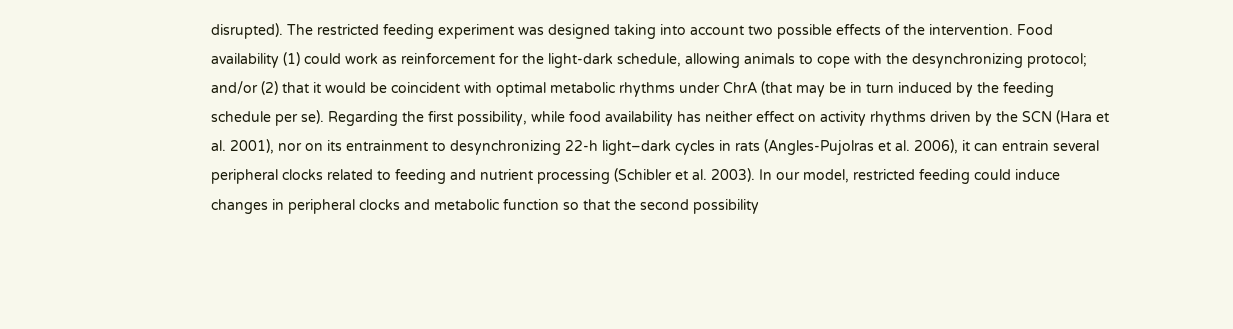disrupted). The restricted feeding experiment was designed taking into account two possible effects of the intervention. Food availability (1) could work as reinforcement for the light‐dark schedule, allowing animals to cope with the desynchronizing protocol; and/or (2) that it would be coincident with optimal metabolic rhythms under ChrA (that may be in turn induced by the feeding schedule per se). Regarding the first possibility, while food availability has neither effect on activity rhythms driven by the SCN (Hara et al. 2001), nor on its entrainment to desynchronizing 22‐h light–dark cycles in rats (Angles‐Pujolras et al. 2006), it can entrain several peripheral clocks related to feeding and nutrient processing (Schibler et al. 2003). In our model, restricted feeding could induce changes in peripheral clocks and metabolic function so that the second possibility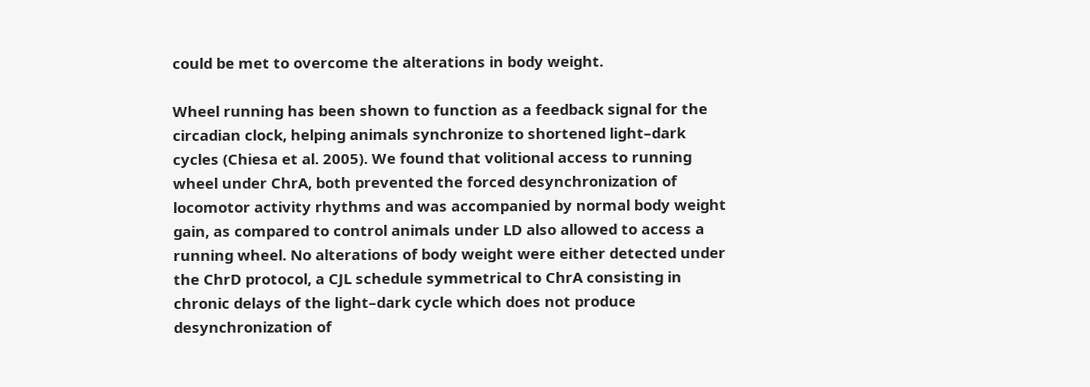could be met to overcome the alterations in body weight.

Wheel running has been shown to function as a feedback signal for the circadian clock, helping animals synchronize to shortened light–dark cycles (Chiesa et al. 2005). We found that volitional access to running wheel under ChrA, both prevented the forced desynchronization of locomotor activity rhythms and was accompanied by normal body weight gain, as compared to control animals under LD also allowed to access a running wheel. No alterations of body weight were either detected under the ChrD protocol, a CJL schedule symmetrical to ChrA consisting in chronic delays of the light–dark cycle which does not produce desynchronization of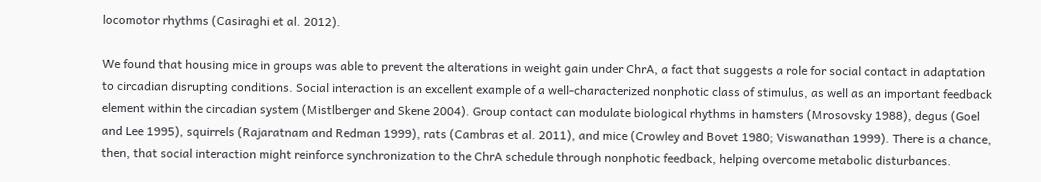locomotor rhythms (Casiraghi et al. 2012).

We found that housing mice in groups was able to prevent the alterations in weight gain under ChrA, a fact that suggests a role for social contact in adaptation to circadian disrupting conditions. Social interaction is an excellent example of a well‐characterized nonphotic class of stimulus, as well as an important feedback element within the circadian system (Mistlberger and Skene 2004). Group contact can modulate biological rhythms in hamsters (Mrosovsky 1988), degus (Goel and Lee 1995), squirrels (Rajaratnam and Redman 1999), rats (Cambras et al. 2011), and mice (Crowley and Bovet 1980; Viswanathan 1999). There is a chance, then, that social interaction might reinforce synchronization to the ChrA schedule through nonphotic feedback, helping overcome metabolic disturbances.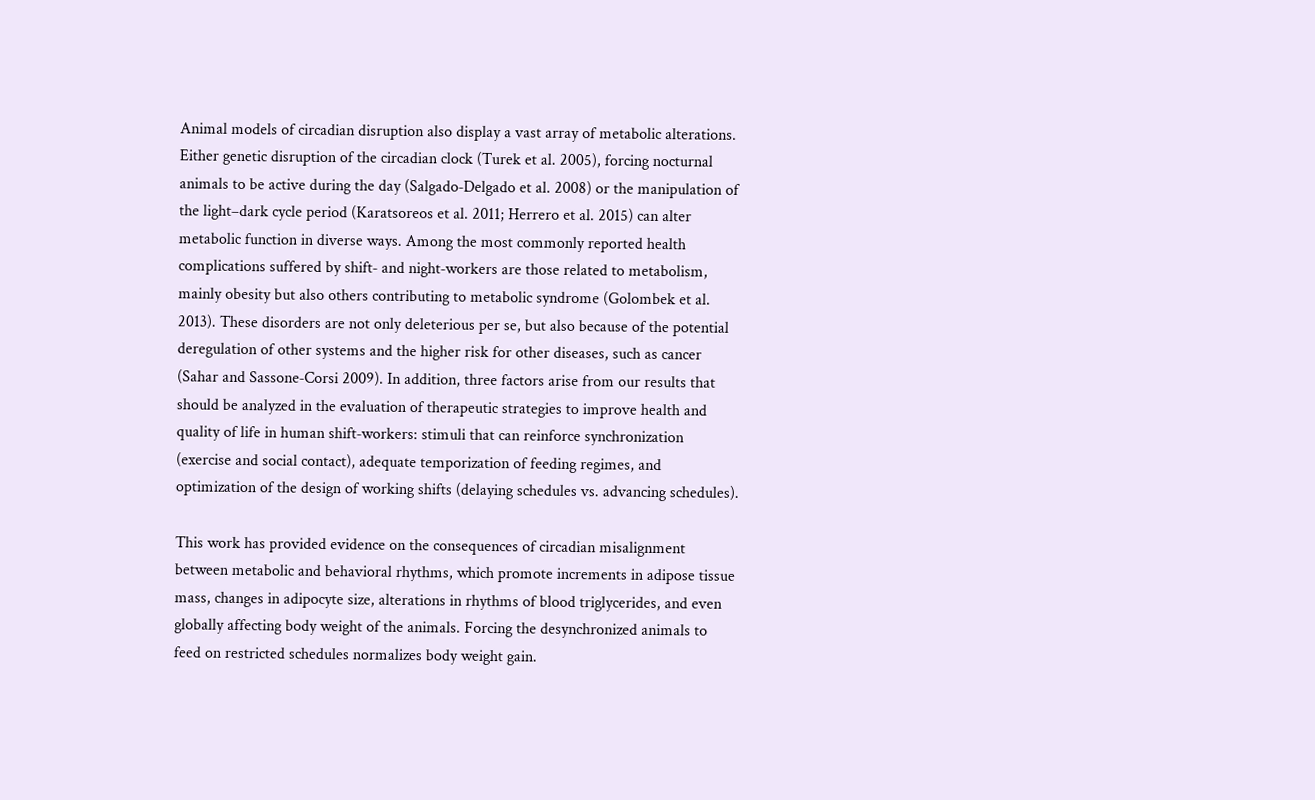Animal models of circadian disruption also display a vast array of metabolic alterations. Either genetic disruption of the circadian clock (Turek et al. 2005), forcing nocturnal animals to be active during the day (Salgado‐Delgado et al. 2008) or the manipulation of the light–dark cycle period (Karatsoreos et al. 2011; Herrero et al. 2015) can alter metabolic function in diverse ways. Among the most commonly reported health complications suffered by shift‐ and night‐workers are those related to metabolism, mainly obesity but also others contributing to metabolic syndrome (Golombek et al. 2013). These disorders are not only deleterious per se, but also because of the potential deregulation of other systems and the higher risk for other diseases, such as cancer (Sahar and Sassone‐Corsi 2009). In addition, three factors arise from our results that should be analyzed in the evaluation of therapeutic strategies to improve health and quality of life in human shift‐workers: stimuli that can reinforce synchronization (exercise and social contact), adequate temporization of feeding regimes, and optimization of the design of working shifts (delaying schedules vs. advancing schedules).

This work has provided evidence on the consequences of circadian misalignment between metabolic and behavioral rhythms, which promote increments in adipose tissue mass, changes in adipocyte size, alterations in rhythms of blood triglycerides, and even globally affecting body weight of the animals. Forcing the desynchronized animals to feed on restricted schedules normalizes body weight gain.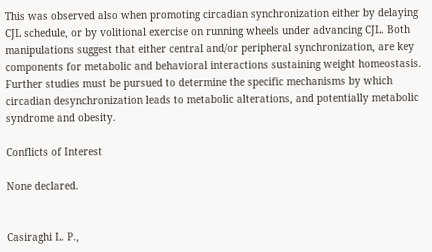This was observed also when promoting circadian synchronization either by delaying CJL schedule, or by volitional exercise on running wheels under advancing CJL. Both manipulations suggest that either central and/or peripheral synchronization, are key components for metabolic and behavioral interactions sustaining weight homeostasis. Further studies must be pursued to determine the specific mechanisms by which circadian desynchronization leads to metabolic alterations, and potentially metabolic syndrome and obesity.

Conflicts of Interest

None declared.


Casiraghi L. P.,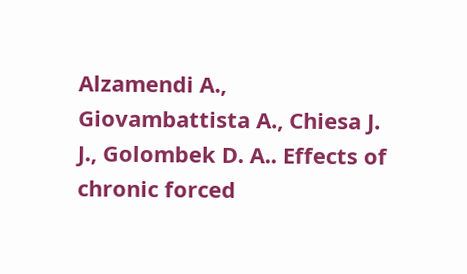Alzamendi A., Giovambattista A., Chiesa J. J., Golombek D. A.. Effects of chronic forced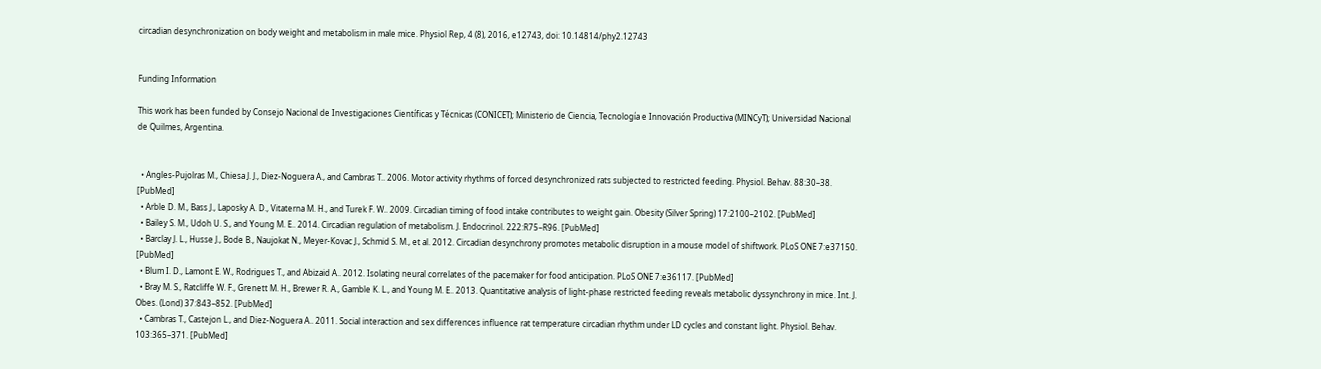circadian desynchronization on body weight and metabolism in male mice. Physiol Rep, 4 (8), 2016, e12743, doi: 10.14814/phy2.12743


Funding Information

This work has been funded by Consejo Nacional de Investigaciones Científicas y Técnicas (CONICET); Ministerio de Ciencia, Tecnología e Innovación Productiva (MINCyT); Universidad Nacional de Quilmes, Argentina.


  • Angles‐Pujolras M., Chiesa J. J., Diez‐Noguera A., and Cambras T.. 2006. Motor activity rhythms of forced desynchronized rats subjected to restricted feeding. Physiol. Behav. 88:30–38. [PubMed]
  • Arble D. M., Bass J., Laposky A. D., Vitaterna M. H., and Turek F. W.. 2009. Circadian timing of food intake contributes to weight gain. Obesity (Silver Spring) 17:2100–2102. [PubMed]
  • Bailey S. M., Udoh U. S., and Young M. E.. 2014. Circadian regulation of metabolism. J. Endocrinol. 222:R75–R96. [PubMed]
  • Barclay J. L., Husse J., Bode B., Naujokat N., Meyer‐Kovac J., Schmid S. M., et al. 2012. Circadian desynchrony promotes metabolic disruption in a mouse model of shiftwork. PLoS ONE 7:e37150. [PubMed]
  • Blum I. D., Lamont E. W., Rodrigues T., and Abizaid A.. 2012. Isolating neural correlates of the pacemaker for food anticipation. PLoS ONE 7:e36117. [PubMed]
  • Bray M. S., Ratcliffe W. F., Grenett M. H., Brewer R. A., Gamble K. L., and Young M. E.. 2013. Quantitative analysis of light‐phase restricted feeding reveals metabolic dyssynchrony in mice. Int. J. Obes. (Lond) 37:843–852. [PubMed]
  • Cambras T., Castejon L., and Diez‐Noguera A.. 2011. Social interaction and sex differences influence rat temperature circadian rhythm under LD cycles and constant light. Physiol. Behav. 103:365–371. [PubMed]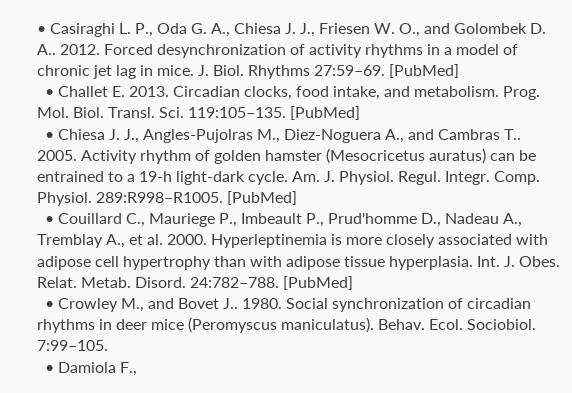• Casiraghi L. P., Oda G. A., Chiesa J. J., Friesen W. O., and Golombek D. A.. 2012. Forced desynchronization of activity rhythms in a model of chronic jet lag in mice. J. Biol. Rhythms 27:59–69. [PubMed]
  • Challet E. 2013. Circadian clocks, food intake, and metabolism. Prog. Mol. Biol. Transl. Sci. 119:105–135. [PubMed]
  • Chiesa J. J., Angles‐Pujolras M., Diez‐Noguera A., and Cambras T.. 2005. Activity rhythm of golden hamster (Mesocricetus auratus) can be entrained to a 19‐h light‐dark cycle. Am. J. Physiol. Regul. Integr. Comp. Physiol. 289:R998–R1005. [PubMed]
  • Couillard C., Mauriege P., Imbeault P., Prud'homme D., Nadeau A., Tremblay A., et al. 2000. Hyperleptinemia is more closely associated with adipose cell hypertrophy than with adipose tissue hyperplasia. Int. J. Obes. Relat. Metab. Disord. 24:782–788. [PubMed]
  • Crowley M., and Bovet J.. 1980. Social synchronization of circadian rhythms in deer mice (Peromyscus maniculatus). Behav. Ecol. Sociobiol. 7:99–105.
  • Damiola F.,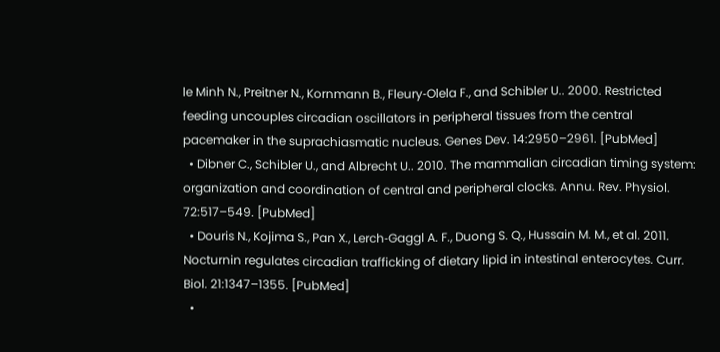le Minh N., Preitner N., Kornmann B., Fleury‐Olela F., and Schibler U.. 2000. Restricted feeding uncouples circadian oscillators in peripheral tissues from the central pacemaker in the suprachiasmatic nucleus. Genes Dev. 14:2950–2961. [PubMed]
  • Dibner C., Schibler U., and Albrecht U.. 2010. The mammalian circadian timing system: organization and coordination of central and peripheral clocks. Annu. Rev. Physiol. 72:517–549. [PubMed]
  • Douris N., Kojima S., Pan X., Lerch‐Gaggl A. F., Duong S. Q., Hussain M. M., et al. 2011. Nocturnin regulates circadian trafficking of dietary lipid in intestinal enterocytes. Curr. Biol. 21:1347–1355. [PubMed]
  •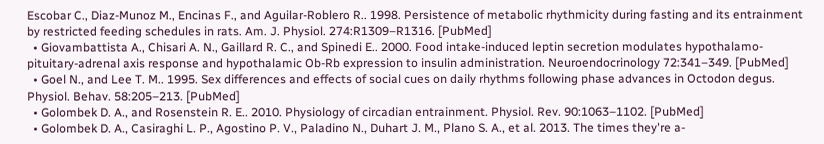Escobar C., Diaz‐Munoz M., Encinas F., and Aguilar‐Roblero R.. 1998. Persistence of metabolic rhythmicity during fasting and its entrainment by restricted feeding schedules in rats. Am. J. Physiol. 274:R1309–R1316. [PubMed]
  • Giovambattista A., Chisari A. N., Gaillard R. C., and Spinedi E.. 2000. Food intake‐induced leptin secretion modulates hypothalamo‐pituitary‐adrenal axis response and hypothalamic Ob‐Rb expression to insulin administration. Neuroendocrinology 72:341–349. [PubMed]
  • Goel N., and Lee T. M.. 1995. Sex differences and effects of social cues on daily rhythms following phase advances in Octodon degus. Physiol. Behav. 58:205–213. [PubMed]
  • Golombek D. A., and Rosenstein R. E.. 2010. Physiology of circadian entrainment. Physiol. Rev. 90:1063–1102. [PubMed]
  • Golombek D. A., Casiraghi L. P., Agostino P. V., Paladino N., Duhart J. M., Plano S. A., et al. 2013. The times they're a‐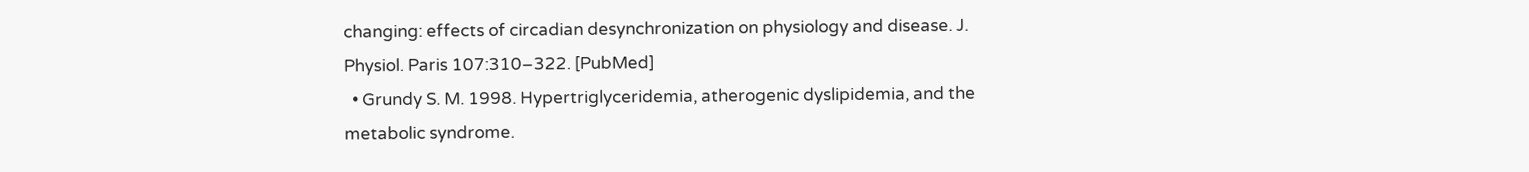changing: effects of circadian desynchronization on physiology and disease. J. Physiol. Paris 107:310–322. [PubMed]
  • Grundy S. M. 1998. Hypertriglyceridemia, atherogenic dyslipidemia, and the metabolic syndrome.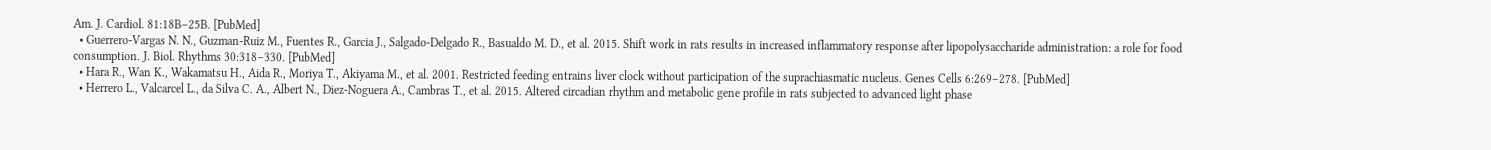Am. J. Cardiol. 81:18B–25B. [PubMed]
  • Guerrero‐Vargas N. N., Guzman‐Ruiz M., Fuentes R., Garcia J., Salgado‐Delgado R., Basualdo M. D., et al. 2015. Shift work in rats results in increased inflammatory response after lipopolysaccharide administration: a role for food consumption. J. Biol. Rhythms 30:318–330. [PubMed]
  • Hara R., Wan K., Wakamatsu H., Aida R., Moriya T., Akiyama M., et al. 2001. Restricted feeding entrains liver clock without participation of the suprachiasmatic nucleus. Genes Cells 6:269–278. [PubMed]
  • Herrero L., Valcarcel L., da Silva C. A., Albert N., Diez‐Noguera A., Cambras T., et al. 2015. Altered circadian rhythm and metabolic gene profile in rats subjected to advanced light phase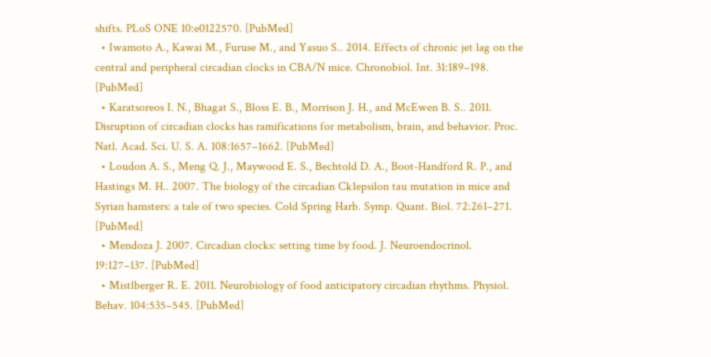shifts. PLoS ONE 10:e0122570. [PubMed]
  • Iwamoto A., Kawai M., Furuse M., and Yasuo S.. 2014. Effects of chronic jet lag on the central and peripheral circadian clocks in CBA/N mice. Chronobiol. Int. 31:189–198. [PubMed]
  • Karatsoreos I. N., Bhagat S., Bloss E. B., Morrison J. H., and McEwen B. S.. 2011. Disruption of circadian clocks has ramifications for metabolism, brain, and behavior. Proc. Natl. Acad. Sci. U. S. A. 108:1657–1662. [PubMed]
  • Loudon A. S., Meng Q. J., Maywood E. S., Bechtold D. A., Boot‐Handford R. P., and Hastings M. H.. 2007. The biology of the circadian Ck1epsilon tau mutation in mice and Syrian hamsters: a tale of two species. Cold Spring Harb. Symp. Quant. Biol. 72:261–271. [PubMed]
  • Mendoza J. 2007. Circadian clocks: setting time by food. J. Neuroendocrinol. 19:127–137. [PubMed]
  • Mistlberger R. E. 2011. Neurobiology of food anticipatory circadian rhythms. Physiol. Behav. 104:535–545. [PubMed]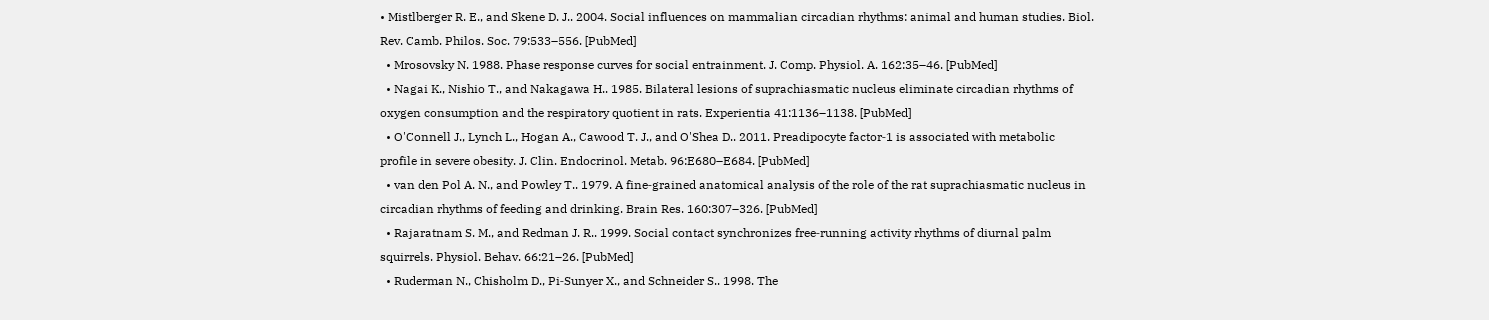• Mistlberger R. E., and Skene D. J.. 2004. Social influences on mammalian circadian rhythms: animal and human studies. Biol. Rev. Camb. Philos. Soc. 79:533–556. [PubMed]
  • Mrosovsky N. 1988. Phase response curves for social entrainment. J. Comp. Physiol. A. 162:35–46. [PubMed]
  • Nagai K., Nishio T., and Nakagawa H.. 1985. Bilateral lesions of suprachiasmatic nucleus eliminate circadian rhythms of oxygen consumption and the respiratory quotient in rats. Experientia 41:1136–1138. [PubMed]
  • O'Connell J., Lynch L., Hogan A., Cawood T. J., and O'Shea D.. 2011. Preadipocyte factor‐1 is associated with metabolic profile in severe obesity. J. Clin. Endocrinol. Metab. 96:E680–E684. [PubMed]
  • van den Pol A. N., and Powley T.. 1979. A fine‐grained anatomical analysis of the role of the rat suprachiasmatic nucleus in circadian rhythms of feeding and drinking. Brain Res. 160:307–326. [PubMed]
  • Rajaratnam S. M., and Redman J. R.. 1999. Social contact synchronizes free‐running activity rhythms of diurnal palm squirrels. Physiol. Behav. 66:21–26. [PubMed]
  • Ruderman N., Chisholm D., Pi‐Sunyer X., and Schneider S.. 1998. The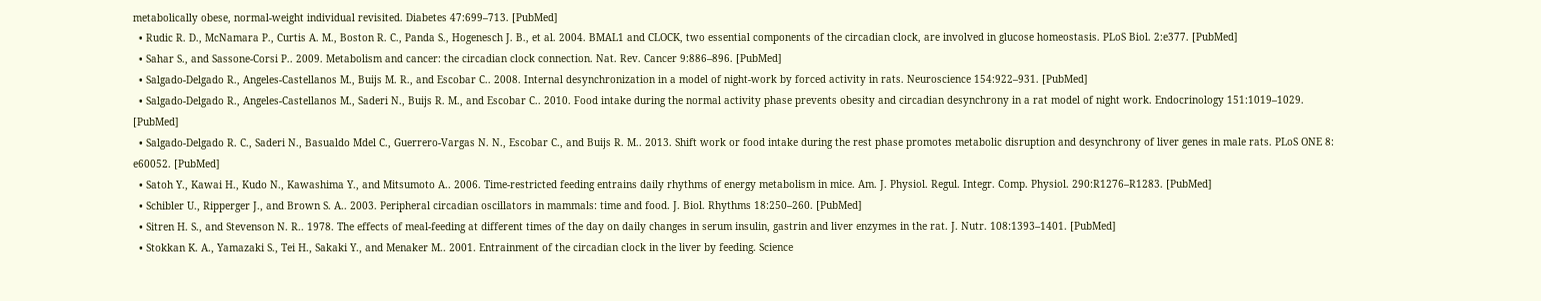metabolically obese, normal‐weight individual revisited. Diabetes 47:699–713. [PubMed]
  • Rudic R. D., McNamara P., Curtis A. M., Boston R. C., Panda S., Hogenesch J. B., et al. 2004. BMAL1 and CLOCK, two essential components of the circadian clock, are involved in glucose homeostasis. PLoS Biol. 2:e377. [PubMed]
  • Sahar S., and Sassone‐Corsi P.. 2009. Metabolism and cancer: the circadian clock connection. Nat. Rev. Cancer 9:886–896. [PubMed]
  • Salgado‐Delgado R., Angeles‐Castellanos M., Buijs M. R., and Escobar C.. 2008. Internal desynchronization in a model of night‐work by forced activity in rats. Neuroscience 154:922–931. [PubMed]
  • Salgado‐Delgado R., Angeles‐Castellanos M., Saderi N., Buijs R. M., and Escobar C.. 2010. Food intake during the normal activity phase prevents obesity and circadian desynchrony in a rat model of night work. Endocrinology 151:1019–1029. [PubMed]
  • Salgado‐Delgado R. C., Saderi N., Basualdo Mdel C., Guerrero‐Vargas N. N., Escobar C., and Buijs R. M.. 2013. Shift work or food intake during the rest phase promotes metabolic disruption and desynchrony of liver genes in male rats. PLoS ONE 8: e60052. [PubMed]
  • Satoh Y., Kawai H., Kudo N., Kawashima Y., and Mitsumoto A.. 2006. Time‐restricted feeding entrains daily rhythms of energy metabolism in mice. Am. J. Physiol. Regul. Integr. Comp. Physiol. 290:R1276–R1283. [PubMed]
  • Schibler U., Ripperger J., and Brown S. A.. 2003. Peripheral circadian oscillators in mammals: time and food. J. Biol. Rhythms 18:250–260. [PubMed]
  • Sitren H. S., and Stevenson N. R.. 1978. The effects of meal‐feeding at different times of the day on daily changes in serum insulin, gastrin and liver enzymes in the rat. J. Nutr. 108:1393–1401. [PubMed]
  • Stokkan K. A., Yamazaki S., Tei H., Sakaki Y., and Menaker M.. 2001. Entrainment of the circadian clock in the liver by feeding. Science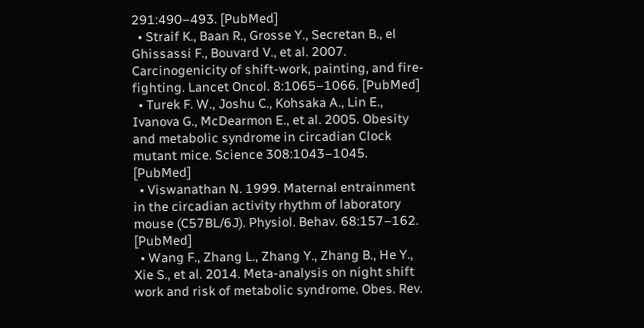291:490–493. [PubMed]
  • Straif K., Baan R., Grosse Y., Secretan B., el Ghissassi F., Bouvard V., et al. 2007. Carcinogenicity of shift‐work, painting, and fire‐fighting. Lancet Oncol. 8:1065–1066. [PubMed]
  • Turek F. W., Joshu C., Kohsaka A., Lin E., Ivanova G., McDearmon E., et al. 2005. Obesity and metabolic syndrome in circadian Clock mutant mice. Science 308:1043–1045. [PubMed]
  • Viswanathan N. 1999. Maternal entrainment in the circadian activity rhythm of laboratory mouse (C57BL/6J). Physiol. Behav. 68:157–162. [PubMed]
  • Wang F., Zhang L., Zhang Y., Zhang B., He Y., Xie S., et al. 2014. Meta‐analysis on night shift work and risk of metabolic syndrome. Obes. Rev.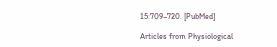15:709–720. [PubMed]

Articles from Physiological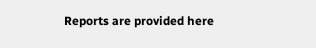Reports are provided here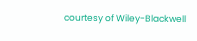courtesy of Wiley-Blackwell